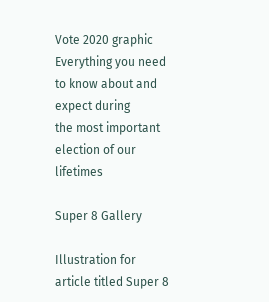Vote 2020 graphic
Everything you need to know about and expect during
the most important election of our lifetimes

Super 8 Gallery

Illustration for article titled Super 8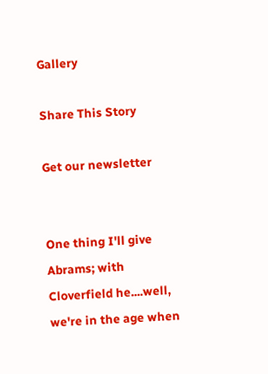Gallery

Share This Story

Get our newsletter


One thing I'll give Abrams; with Cloverfield he....well, we're in the age when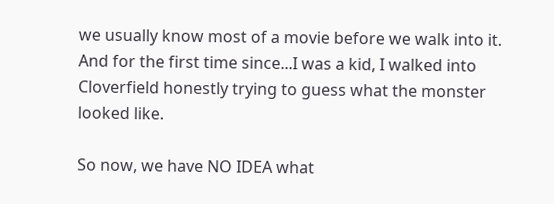we usually know most of a movie before we walk into it. And for the first time since...I was a kid, I walked into Cloverfield honestly trying to guess what the monster looked like.

So now, we have NO IDEA what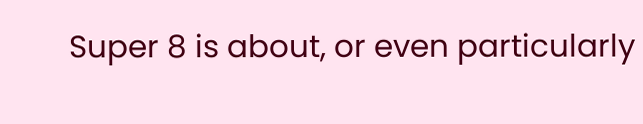Super 8 is about, or even particularly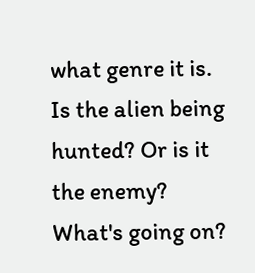what genre it is. Is the alien being hunted? Or is it the enemy? What's going on?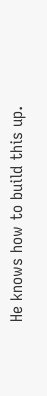He knows how to build this up.